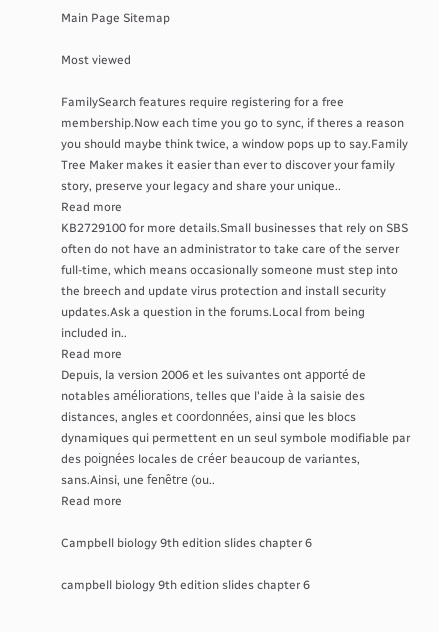Main Page Sitemap

Most viewed

FamilySearch features require registering for a free membership.Now each time you go to sync, if theres a reason you should maybe think twice, a window pops up to say.Family Tree Maker makes it easier than ever to discover your family story, preserve your legacy and share your unique..
Read more
KB2729100 for more details.Small businesses that rely on SBS often do not have an administrator to take care of the server full-time, which means occasionally someone must step into the breech and update virus protection and install security updates.Ask a question in the forums.Local from being included in..
Read more
Depuis, la version 2006 et les suivantes ont apporté de notables améliorations, telles que l'aide à la saisie des distances, angles et coordonnées, ainsi que les blocs dynamiques qui permettent en un seul symbole modifiable par des poignées locales de créer beaucoup de variantes, sans.Ainsi, une fenêtre (ou..
Read more

Campbell biology 9th edition slides chapter 6

campbell biology 9th edition slides chapter 6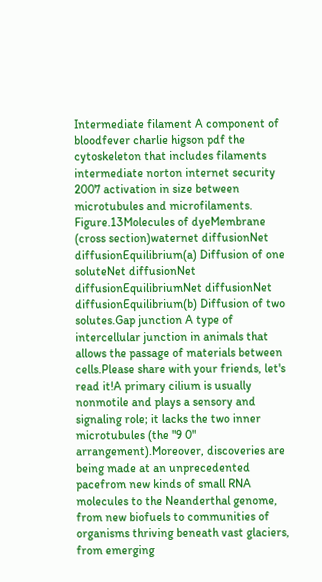Intermediate filament A component of bloodfever charlie higson pdf the cytoskeleton that includes filaments intermediate norton internet security 2007 activation in size between microtubules and microfilaments.
Figure.13Molecules of dyeMembrane (cross section)waternet diffusionNet diffusionEquilibrium(a) Diffusion of one soluteNet diffusionNet diffusionEquilibriumNet diffusionNet diffusionEquilibrium(b) Diffusion of two solutes.Gap junction A type of intercellular junction in animals that allows the passage of materials between cells.Please share with your friends, let's read it!A primary cilium is usually nonmotile and plays a sensory and signaling role; it lacks the two inner microtubules (the "9 0" arrangement).Moreover, discoveries are being made at an unprecedented pacefrom new kinds of small RNA molecules to the Neanderthal genome, from new biofuels to communities of organisms thriving beneath vast glaciers, from emerging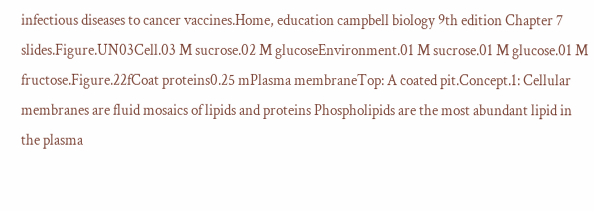infectious diseases to cancer vaccines.Home, education campbell biology 9th edition Chapter 7 slides.Figure.UN03Cell.03 M sucrose.02 M glucoseEnvironment.01 M sucrose.01 M glucose.01 M fructose.Figure.22fCoat proteins0.25 mPlasma membraneTop: A coated pit.Concept.1: Cellular membranes are fluid mosaics of lipids and proteins Phospholipids are the most abundant lipid in the plasma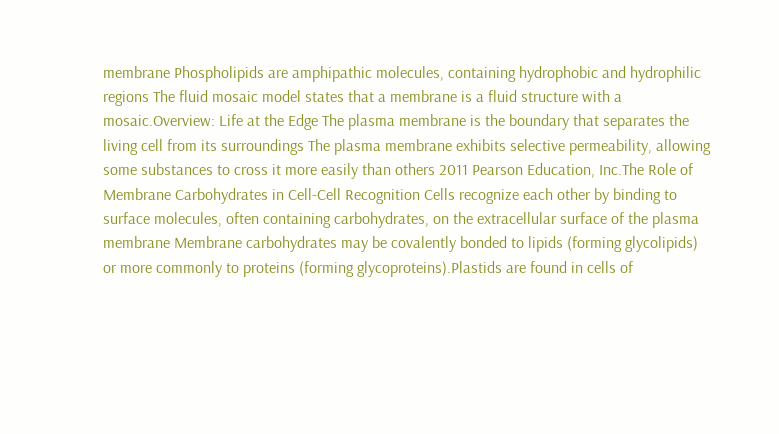membrane Phospholipids are amphipathic molecules, containing hydrophobic and hydrophilic regions The fluid mosaic model states that a membrane is a fluid structure with a mosaic.Overview: Life at the Edge The plasma membrane is the boundary that separates the living cell from its surroundings The plasma membrane exhibits selective permeability, allowing some substances to cross it more easily than others 2011 Pearson Education, Inc.The Role of Membrane Carbohydrates in Cell-Cell Recognition Cells recognize each other by binding to surface molecules, often containing carbohydrates, on the extracellular surface of the plasma membrane Membrane carbohydrates may be covalently bonded to lipids (forming glycolipids) or more commonly to proteins (forming glycoproteins).Plastids are found in cells of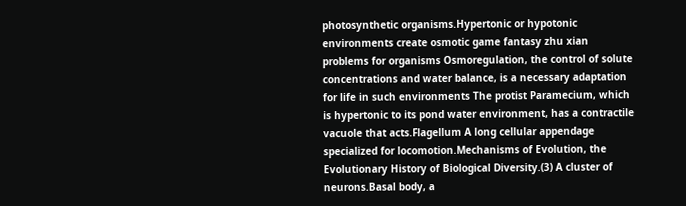photosynthetic organisms.Hypertonic or hypotonic environments create osmotic game fantasy zhu xian problems for organisms Osmoregulation, the control of solute concentrations and water balance, is a necessary adaptation for life in such environments The protist Paramecium, which is hypertonic to its pond water environment, has a contractile vacuole that acts.Flagellum A long cellular appendage specialized for locomotion.Mechanisms of Evolution, the Evolutionary History of Biological Diversity.(3) A cluster of neurons.Basal body, a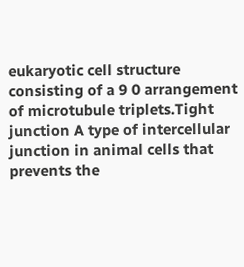eukaryotic cell structure consisting of a 9 0 arrangement of microtubule triplets.Tight junction A type of intercellular junction in animal cells that prevents the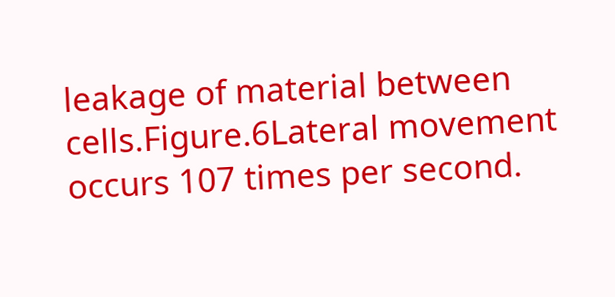leakage of material between cells.Figure.6Lateral movement occurs 107 times per second.